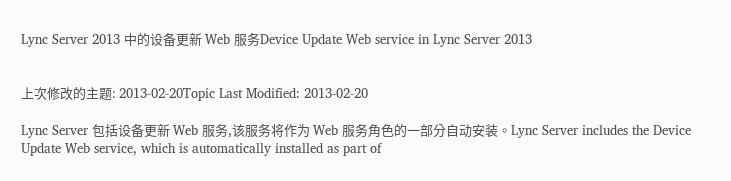Lync Server 2013 中的设备更新 Web 服务Device Update Web service in Lync Server 2013


上次修改的主题: 2013-02-20Topic Last Modified: 2013-02-20

Lync Server 包括设备更新 Web 服务,该服务将作为 Web 服务角色的一部分自动安装。Lync Server includes the Device Update Web service, which is automatically installed as part of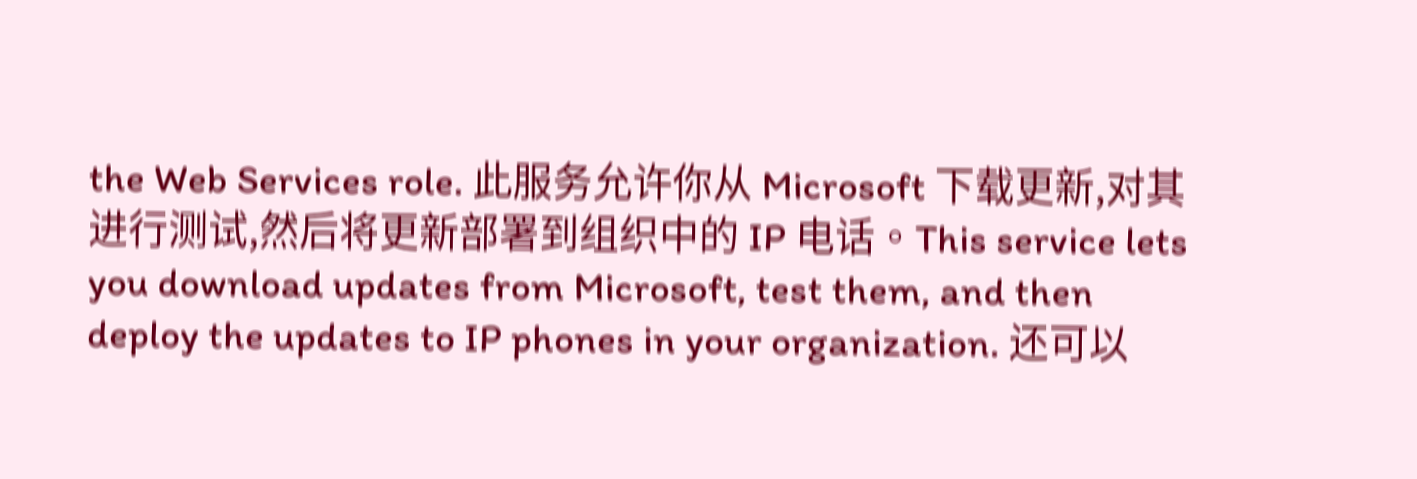the Web Services role. 此服务允许你从 Microsoft 下载更新,对其进行测试,然后将更新部署到组织中的 IP 电话。This service lets you download updates from Microsoft, test them, and then deploy the updates to IP phones in your organization. 还可以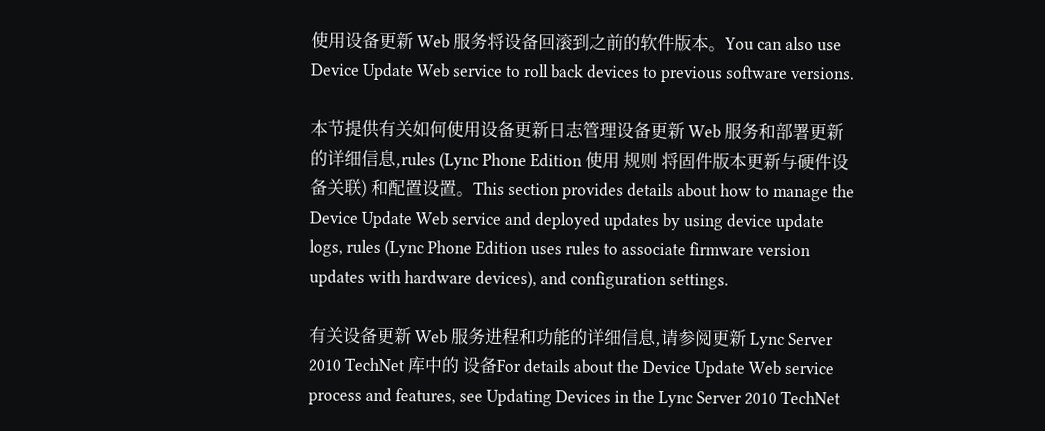使用设备更新 Web 服务将设备回滚到之前的软件版本。You can also use Device Update Web service to roll back devices to previous software versions.

本节提供有关如何使用设备更新日志管理设备更新 Web 服务和部署更新的详细信息,rules (Lync Phone Edition 使用 规则 将固件版本更新与硬件设备关联) 和配置设置。This section provides details about how to manage the Device Update Web service and deployed updates by using device update logs, rules (Lync Phone Edition uses rules to associate firmware version updates with hardware devices), and configuration settings.

有关设备更新 Web 服务进程和功能的详细信息,请参阅更新 Lync Server 2010 TechNet 库中的 设备For details about the Device Update Web service process and features, see Updating Devices in the Lync Server 2010 TechNet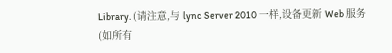Library. (请注意,与 lync Server 2010 一样,设备更新 Web 服务(如所有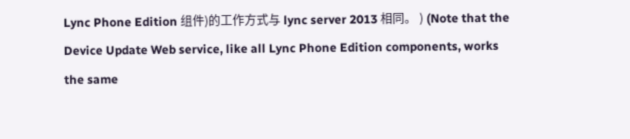Lync Phone Edition 组件)的工作方式与 lync server 2013 相同。 ) (Note that the Device Update Web service, like all Lync Phone Edition components, works the same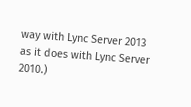way with Lync Server 2013 as it does with Lync Server 2010.)